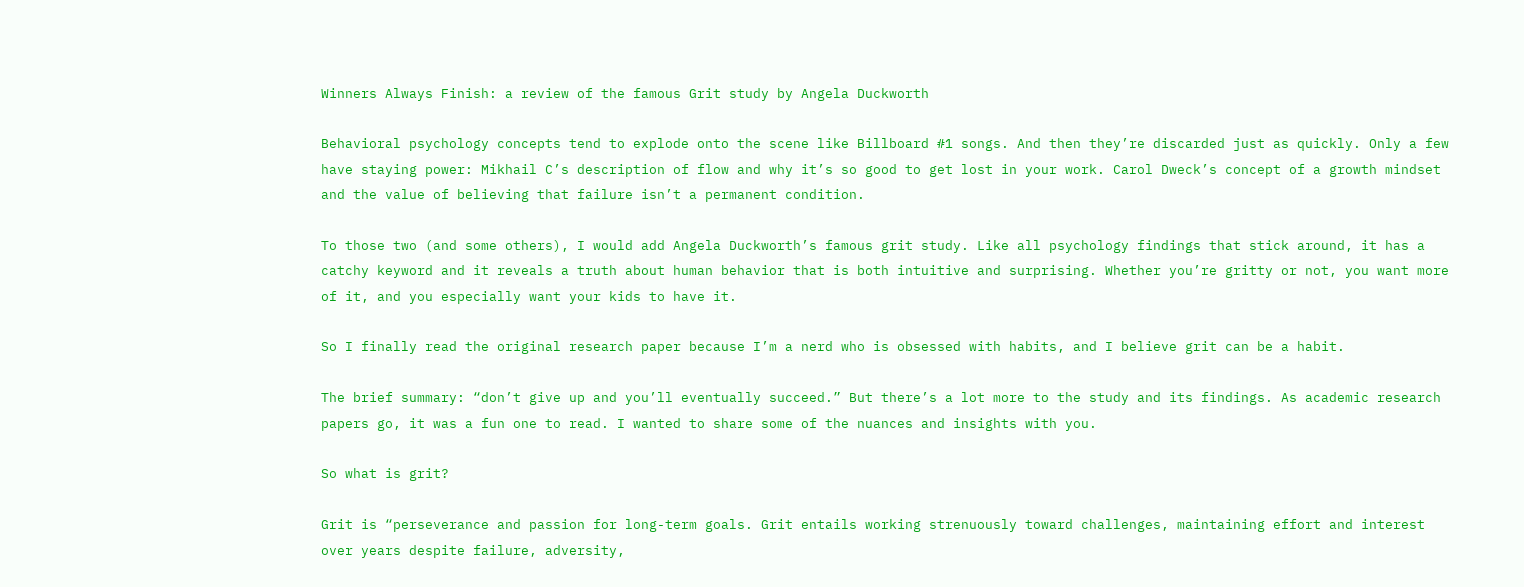Winners Always Finish: a review of the famous Grit study by Angela Duckworth

Behavioral psychology concepts tend to explode onto the scene like Billboard #1 songs. And then they’re discarded just as quickly. Only a few have staying power: Mikhail C’s description of flow and why it’s so good to get lost in your work. Carol Dweck’s concept of a growth mindset and the value of believing that failure isn’t a permanent condition.

To those two (and some others), I would add Angela Duckworth’s famous grit study. Like all psychology findings that stick around, it has a catchy keyword and it reveals a truth about human behavior that is both intuitive and surprising. Whether you’re gritty or not, you want more of it, and you especially want your kids to have it.

So I finally read the original research paper because I’m a nerd who is obsessed with habits, and I believe grit can be a habit.

The brief summary: “don’t give up and you’ll eventually succeed.” But there’s a lot more to the study and its findings. As academic research papers go, it was a fun one to read. I wanted to share some of the nuances and insights with you.

So what is grit?

Grit is “perseverance and passion for long-term goals. Grit entails working strenuously toward challenges, maintaining effort and interest over years despite failure, adversity,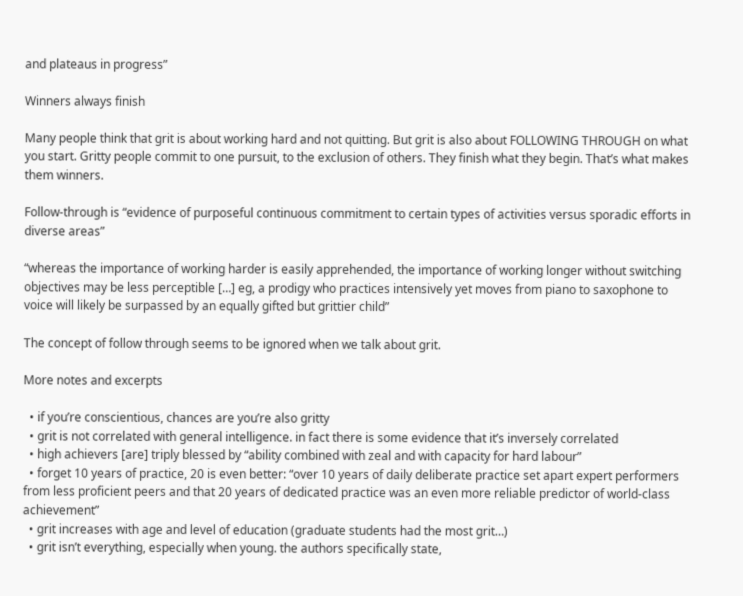and plateaus in progress”

Winners always finish

Many people think that grit is about working hard and not quitting. But grit is also about FOLLOWING THROUGH on what you start. Gritty people commit to one pursuit, to the exclusion of others. They finish what they begin. That’s what makes them winners.

Follow-through is “evidence of purposeful continuous commitment to certain types of activities versus sporadic efforts in diverse areas”

“whereas the importance of working harder is easily apprehended, the importance of working longer without switching objectives may be less perceptible […] eg, a prodigy who practices intensively yet moves from piano to saxophone to voice will likely be surpassed by an equally gifted but grittier child”

The concept of follow through seems to be ignored when we talk about grit.

More notes and excerpts

  • if you’re conscientious, chances are you’re also gritty
  • grit is not correlated with general intelligence. in fact there is some evidence that it’s inversely correlated
  • high achievers [are] triply blessed by “ability combined with zeal and with capacity for hard labour”
  • forget 10 years of practice, 20 is even better: “over 10 years of daily deliberate practice set apart expert performers from less proficient peers and that 20 years of dedicated practice was an even more reliable predictor of world-class achievement”
  • grit increases with age and level of education (graduate students had the most grit…)
  • grit isn’t everything, especially when young. the authors specifically state,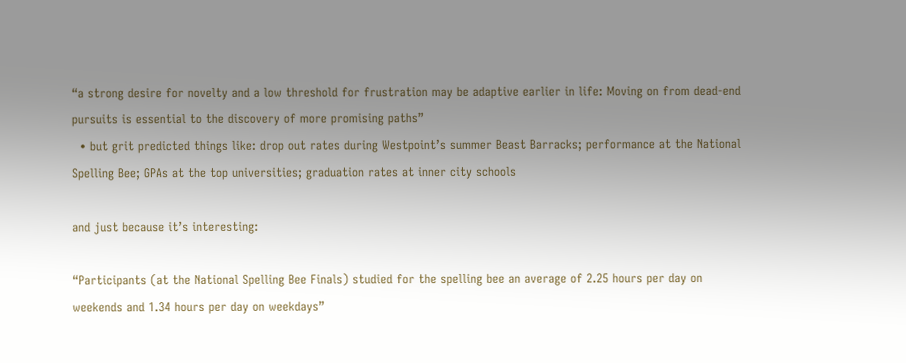“a strong desire for novelty and a low threshold for frustration may be adaptive earlier in life: Moving on from dead-end pursuits is essential to the discovery of more promising paths”
  • but grit predicted things like: drop out rates during Westpoint’s summer Beast Barracks; performance at the National Spelling Bee; GPAs at the top universities; graduation rates at inner city schools

and just because it’s interesting:

“Participants (at the National Spelling Bee Finals) studied for the spelling bee an average of 2.25 hours per day on weekends and 1.34 hours per day on weekdays”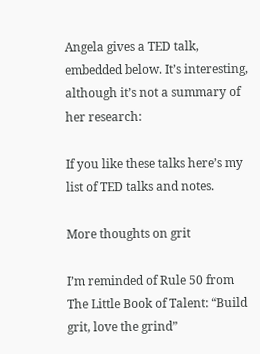Angela gives a TED talk, embedded below. It’s interesting, although it’s not a summary of her research:

If you like these talks here’s my list of TED talks and notes.

More thoughts on grit

I’m reminded of Rule 50 from The Little Book of Talent: “Build grit, love the grind”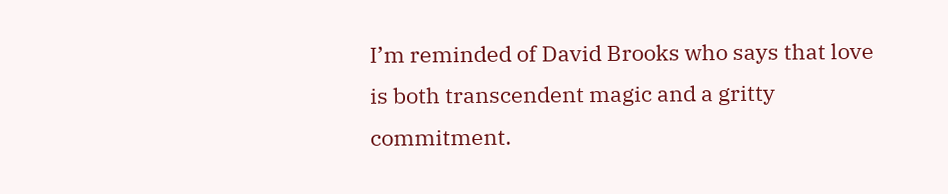I’m reminded of David Brooks who says that love is both transcendent magic and a gritty commitment.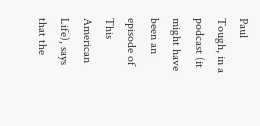Paul Tough, in a podcast (it might have been an episode of This American Life), says that the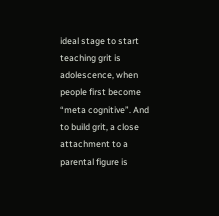ideal stage to start teaching grit is adolescence, when people first become “meta cognitive”. And to build grit, a close attachment to a parental figure is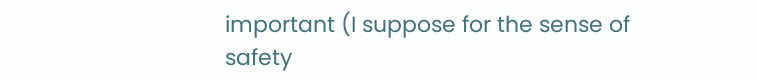important (I suppose for the sense of safety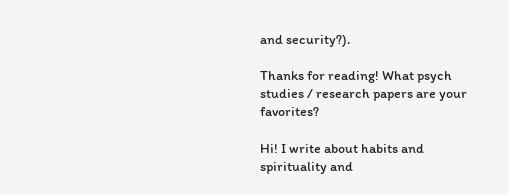and security?).

Thanks for reading! What psych studies / research papers are your favorites?

Hi! I write about habits and spirituality and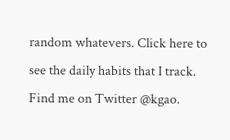random whatevers. Click here to see the daily habits that I track. Find me on Twitter @kgao.